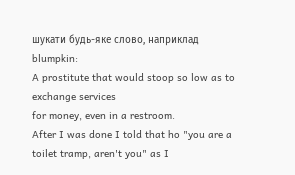шукати будь-яке слово, наприклад blumpkin:
A prostitute that would stoop so low as to exchange services
for money, even in a restroom.
After I was done I told that ho "you are a toilet tramp, aren't you" as I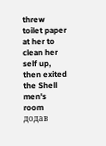threw toilet paper at her to clean her self up, then exited the Shell men's room
додав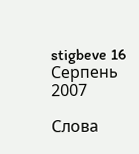stigbeve 16 Серпень 2007

Слова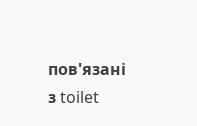пов'язані з toilet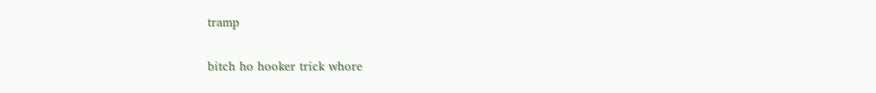tramp

bitch ho hooker trick whore